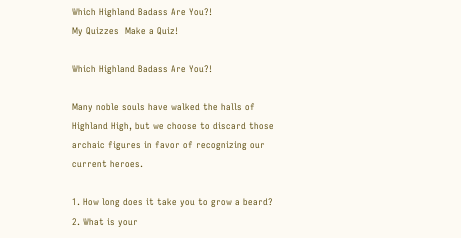Which Highland Badass Are You?!
My Quizzes  Make a Quiz!

Which Highland Badass Are You?!

Many noble souls have walked the halls of Highland High, but we choose to discard those archaic figures in favor of recognizing our current heroes.

1. How long does it take you to grow a beard?
2. What is your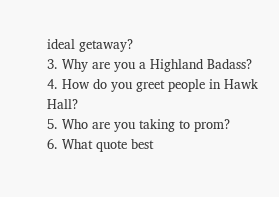ideal getaway?
3. Why are you a Highland Badass?
4. How do you greet people in Hawk Hall?
5. Who are you taking to prom?
6. What quote best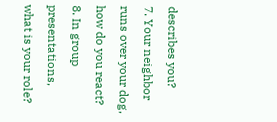describes you?
7. Your neighbor runs over your dog, how do you react?
8. In group presentations, what is your role?